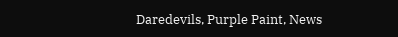Daredevils, Purple Paint, News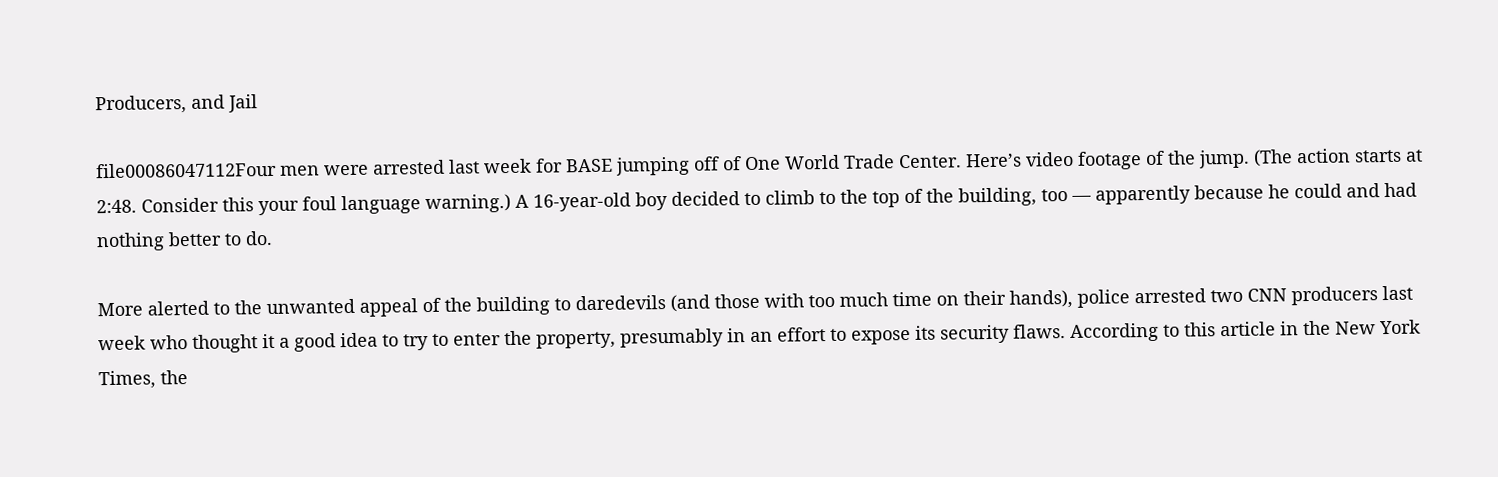Producers, and Jail

file00086047112Four men were arrested last week for BASE jumping off of One World Trade Center. Here’s video footage of the jump. (The action starts at 2:48. Consider this your foul language warning.) A 16-year-old boy decided to climb to the top of the building, too — apparently because he could and had nothing better to do.

More alerted to the unwanted appeal of the building to daredevils (and those with too much time on their hands), police arrested two CNN producers last week who thought it a good idea to try to enter the property, presumably in an effort to expose its security flaws. According to this article in the New York Times, the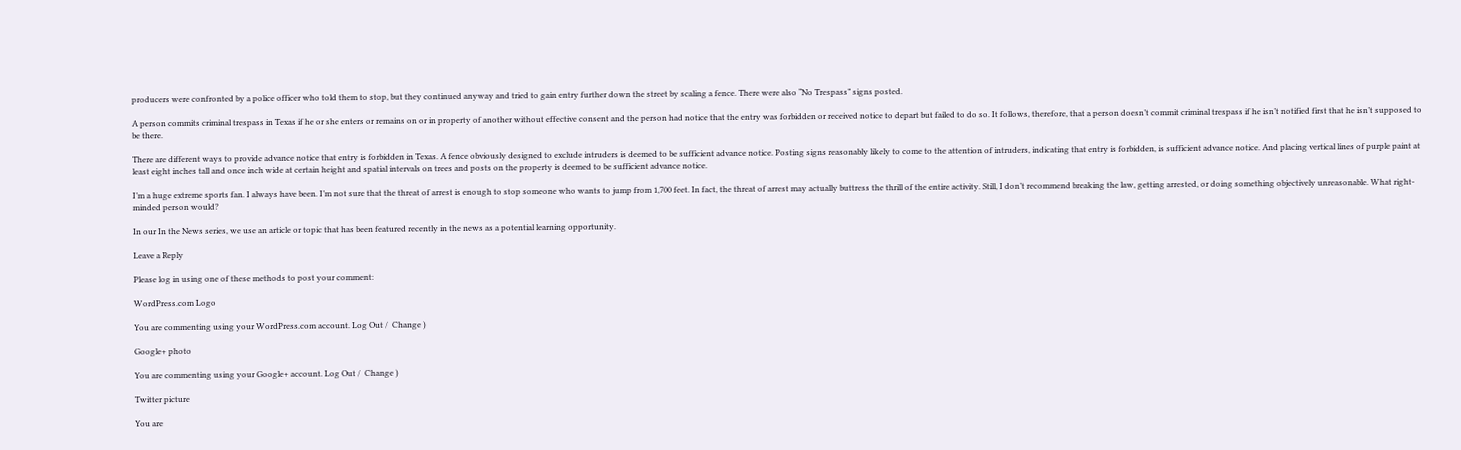producers were confronted by a police officer who told them to stop, but they continued anyway and tried to gain entry further down the street by scaling a fence. There were also “No Trespass” signs posted.

A person commits criminal trespass in Texas if he or she enters or remains on or in property of another without effective consent and the person had notice that the entry was forbidden or received notice to depart but failed to do so. It follows, therefore, that a person doesn’t commit criminal trespass if he isn’t notified first that he isn’t supposed to be there.

There are different ways to provide advance notice that entry is forbidden in Texas. A fence obviously designed to exclude intruders is deemed to be sufficient advance notice. Posting signs reasonably likely to come to the attention of intruders, indicating that entry is forbidden, is sufficient advance notice. And placing vertical lines of purple paint at least eight inches tall and once inch wide at certain height and spatial intervals on trees and posts on the property is deemed to be sufficient advance notice.

I’m a huge extreme sports fan. I always have been. I’m not sure that the threat of arrest is enough to stop someone who wants to jump from 1,700 feet. In fact, the threat of arrest may actually buttress the thrill of the entire activity. Still, I don’t recommend breaking the law, getting arrested, or doing something objectively unreasonable. What right-minded person would?

In our In the News series, we use an article or topic that has been featured recently in the news as a potential learning opportunity.

Leave a Reply

Please log in using one of these methods to post your comment:

WordPress.com Logo

You are commenting using your WordPress.com account. Log Out /  Change )

Google+ photo

You are commenting using your Google+ account. Log Out /  Change )

Twitter picture

You are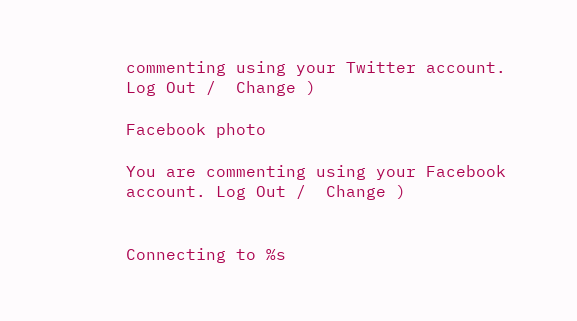commenting using your Twitter account. Log Out /  Change )

Facebook photo

You are commenting using your Facebook account. Log Out /  Change )


Connecting to %s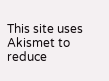This site uses Akismet to reduce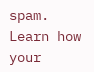spam. Learn how your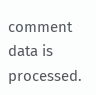comment data is processed.